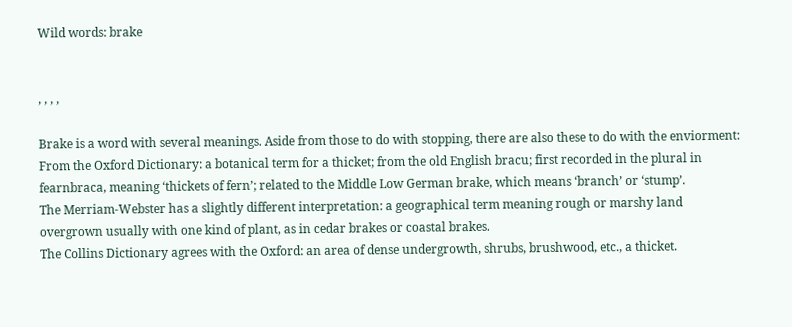Wild words: brake


, , , ,

Brake is a word with several meanings. Aside from those to do with stopping, there are also these to do with the enviorment:
From the Oxford Dictionary: a botanical term for a thicket; from the old English bracu; first recorded in the plural in fearnbraca, meaning ‘thickets of fern’; related to the Middle Low German brake, which means ‘branch’ or ‘stump’.
The Merriam-Webster has a slightly different interpretation: a geographical term meaning rough or marshy land overgrown usually with one kind of plant, as in cedar brakes or coastal brakes.
The Collins Dictionary agrees with the Oxford: an area of dense undergrowth, shrubs, brushwood, etc., a thicket.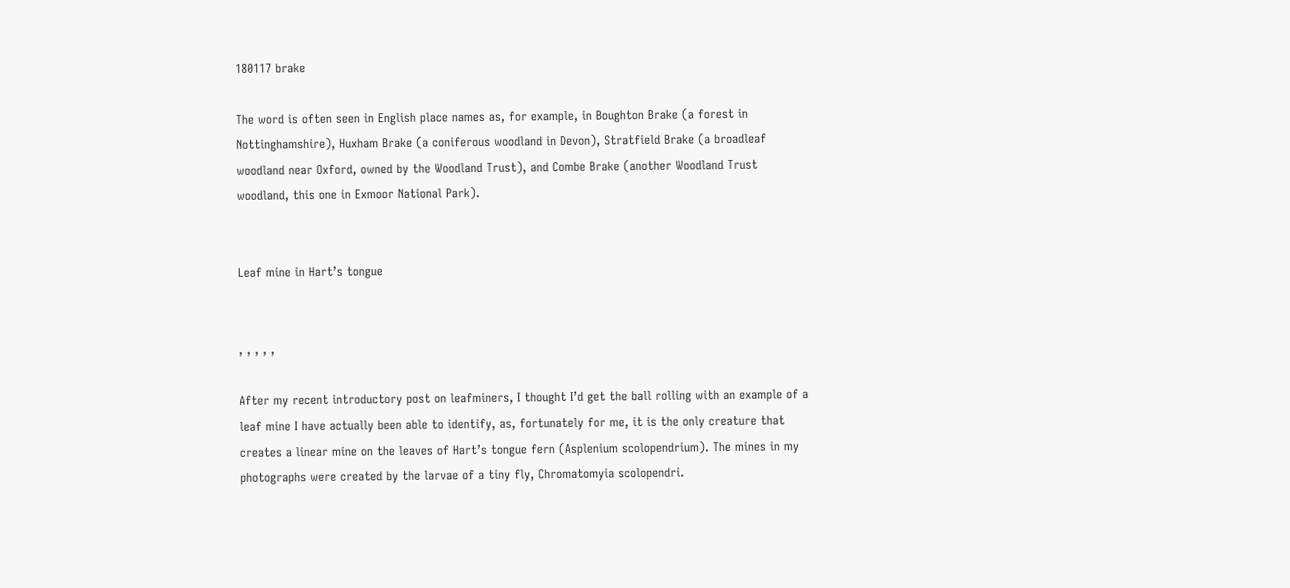180117 brake

The word is often seen in English place names as, for example, in Boughton Brake (a forest in Nottinghamshire), Huxham Brake (a coniferous woodland in Devon), Stratfield Brake (a broadleaf woodland near Oxford, owned by the Woodland Trust), and Combe Brake (another Woodland Trust woodland, this one in Exmoor National Park).


Leaf mine in Hart’s tongue


, , , , ,

After my recent introductory post on leafminers, I thought I’d get the ball rolling with an example of a leaf mine I have actually been able to identify, as, fortunately for me, it is the only creature that creates a linear mine on the leaves of Hart’s tongue fern (Asplenium scolopendrium). The mines in my photographs were created by the larvae of a tiny fly, Chromatomyia scolopendri.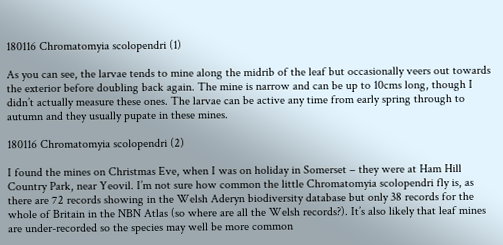180116 Chromatomyia scolopendri (1)

As you can see, the larvae tends to mine along the midrib of the leaf but occasionally veers out towards the exterior before doubling back again. The mine is narrow and can be up to 10cms long, though I didn’t actually measure these ones. The larvae can be active any time from early spring through to autumn and they usually pupate in these mines.

180116 Chromatomyia scolopendri (2)

I found the mines on Christmas Eve, when I was on holiday in Somerset – they were at Ham Hill Country Park, near Yeovil. I’m not sure how common the little Chromatomyia scolopendri fly is, as there are 72 records showing in the Welsh Aderyn biodiversity database but only 38 records for the whole of Britain in the NBN Atlas (so where are all the Welsh records?). It’s also likely that leaf mines are under-recorded so the species may well be more common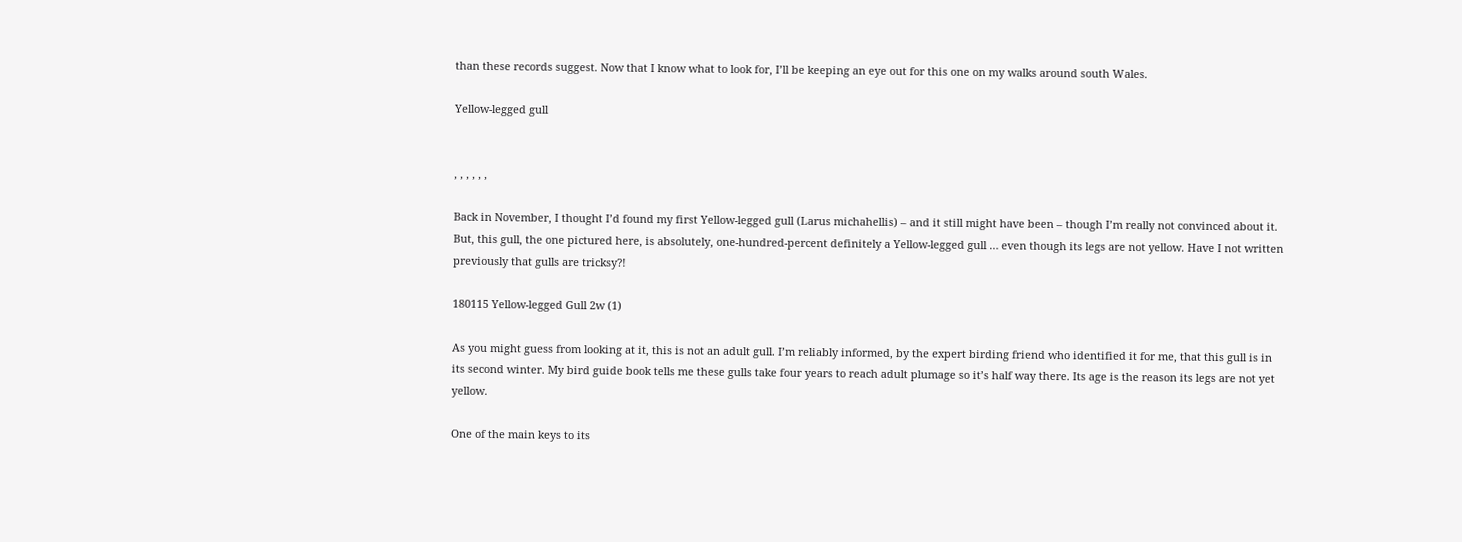than these records suggest. Now that I know what to look for, I’ll be keeping an eye out for this one on my walks around south Wales.

Yellow-legged gull


, , , , , ,

Back in November, I thought I’d found my first Yellow-legged gull (Larus michahellis) – and it still might have been – though I’m really not convinced about it. But, this gull, the one pictured here, is absolutely, one-hundred-percent definitely a Yellow-legged gull … even though its legs are not yellow. Have I not written previously that gulls are tricksy?!

180115 Yellow-legged Gull 2w (1)

As you might guess from looking at it, this is not an adult gull. I’m reliably informed, by the expert birding friend who identified it for me, that this gull is in its second winter. My bird guide book tells me these gulls take four years to reach adult plumage so it’s half way there. Its age is the reason its legs are not yet yellow.

One of the main keys to its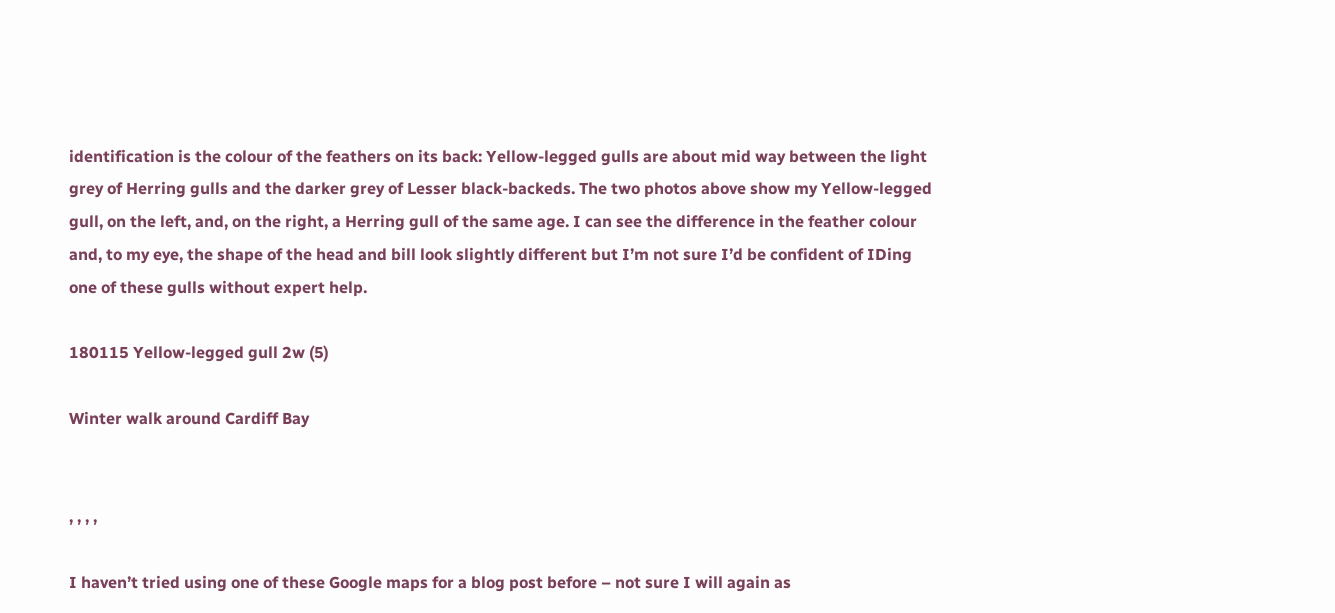identification is the colour of the feathers on its back: Yellow-legged gulls are about mid way between the light grey of Herring gulls and the darker grey of Lesser black-backeds. The two photos above show my Yellow-legged gull, on the left, and, on the right, a Herring gull of the same age. I can see the difference in the feather colour and, to my eye, the shape of the head and bill look slightly different but I’m not sure I’d be confident of IDing one of these gulls without expert help.

180115 Yellow-legged gull 2w (5)

Winter walk around Cardiff Bay


, , , ,

I haven’t tried using one of these Google maps for a blog post before – not sure I will again as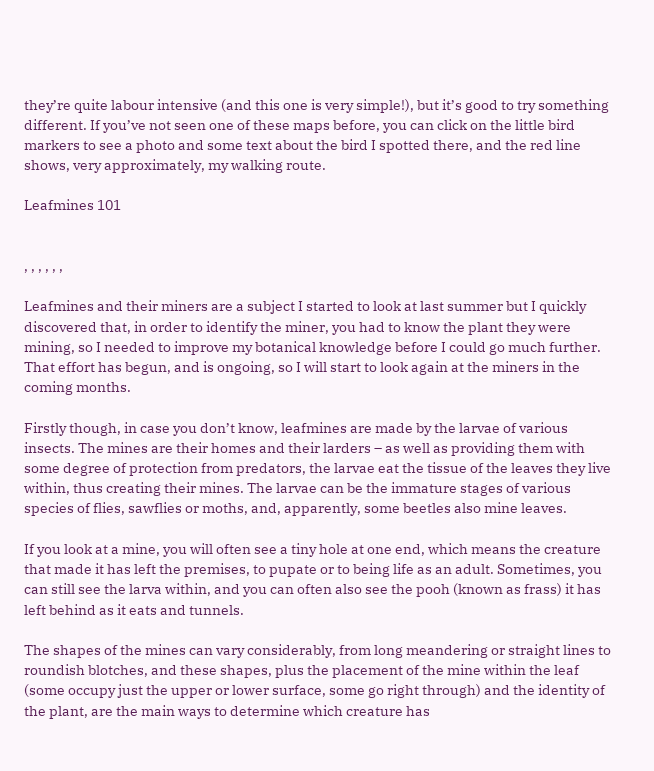they’re quite labour intensive (and this one is very simple!), but it’s good to try something different. If you’ve not seen one of these maps before, you can click on the little bird markers to see a photo and some text about the bird I spotted there, and the red line shows, very approximately, my walking route.

Leafmines 101


, , , , , ,

Leafmines and their miners are a subject I started to look at last summer but I quickly discovered that, in order to identify the miner, you had to know the plant they were mining, so I needed to improve my botanical knowledge before I could go much further. That effort has begun, and is ongoing, so I will start to look again at the miners in the coming months.

Firstly though, in case you don’t know, leafmines are made by the larvae of various insects. The mines are their homes and their larders – as well as providing them with some degree of protection from predators, the larvae eat the tissue of the leaves they live within, thus creating their mines. The larvae can be the immature stages of various species of flies, sawflies or moths, and, apparently, some beetles also mine leaves.

If you look at a mine, you will often see a tiny hole at one end, which means the creature that made it has left the premises, to pupate or to being life as an adult. Sometimes, you can still see the larva within, and you can often also see the pooh (known as frass) it has left behind as it eats and tunnels.

The shapes of the mines can vary considerably, from long meandering or straight lines to roundish blotches, and these shapes, plus the placement of the mine within the leaf (some occupy just the upper or lower surface, some go right through) and the identity of the plant, are the main ways to determine which creature has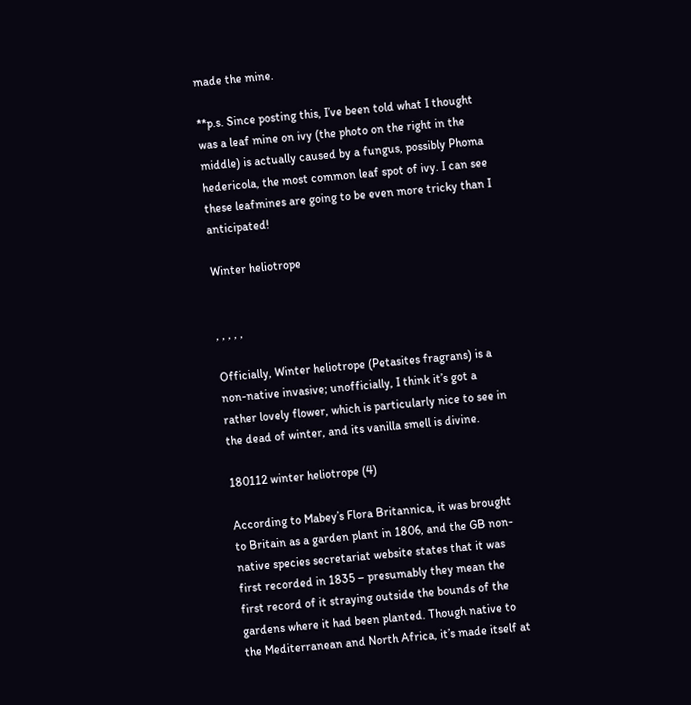made the mine.

**p.s. Since posting this, I’ve been told what I thought was a leaf mine on ivy (the photo on the right in the middle) is actually caused by a fungus, possibly Phoma hedericola, the most common leaf spot of ivy. I can see these leafmines are going to be even more tricky than I anticipated!

Winter heliotrope


, , , , ,

Officially, Winter heliotrope (Petasites fragrans) is a non-native invasive; unofficially, I think it’s got a rather lovely flower, which is particularly nice to see in the dead of winter, and its vanilla smell is divine.

180112 winter heliotrope (4)

According to Mabey’s Flora Britannica, it was brought to Britain as a garden plant in 1806, and the GB non-native species secretariat website states that it was first recorded in 1835 – presumably they mean the first record of it straying outside the bounds of the gardens where it had been planted. Though native to the Mediterranean and North Africa, it’s made itself at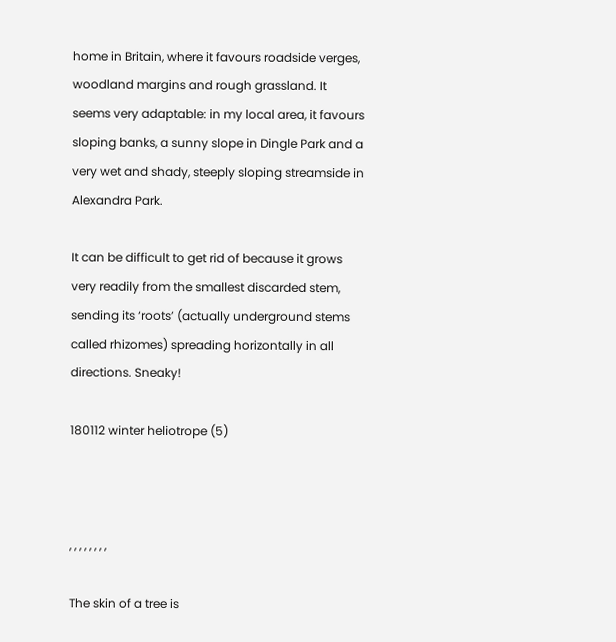home in Britain, where it favours roadside verges, woodland margins and rough grassland. It seems very adaptable: in my local area, it favours sloping banks, a sunny slope in Dingle Park and a very wet and shady, steeply sloping streamside in Alexandra Park.

It can be difficult to get rid of because it grows very readily from the smallest discarded stem, sending its ‘roots’ (actually underground stems called rhizomes) spreading horizontally in all directions. Sneaky!

180112 winter heliotrope (5)



, , , , , , , ,

The skin of a tree is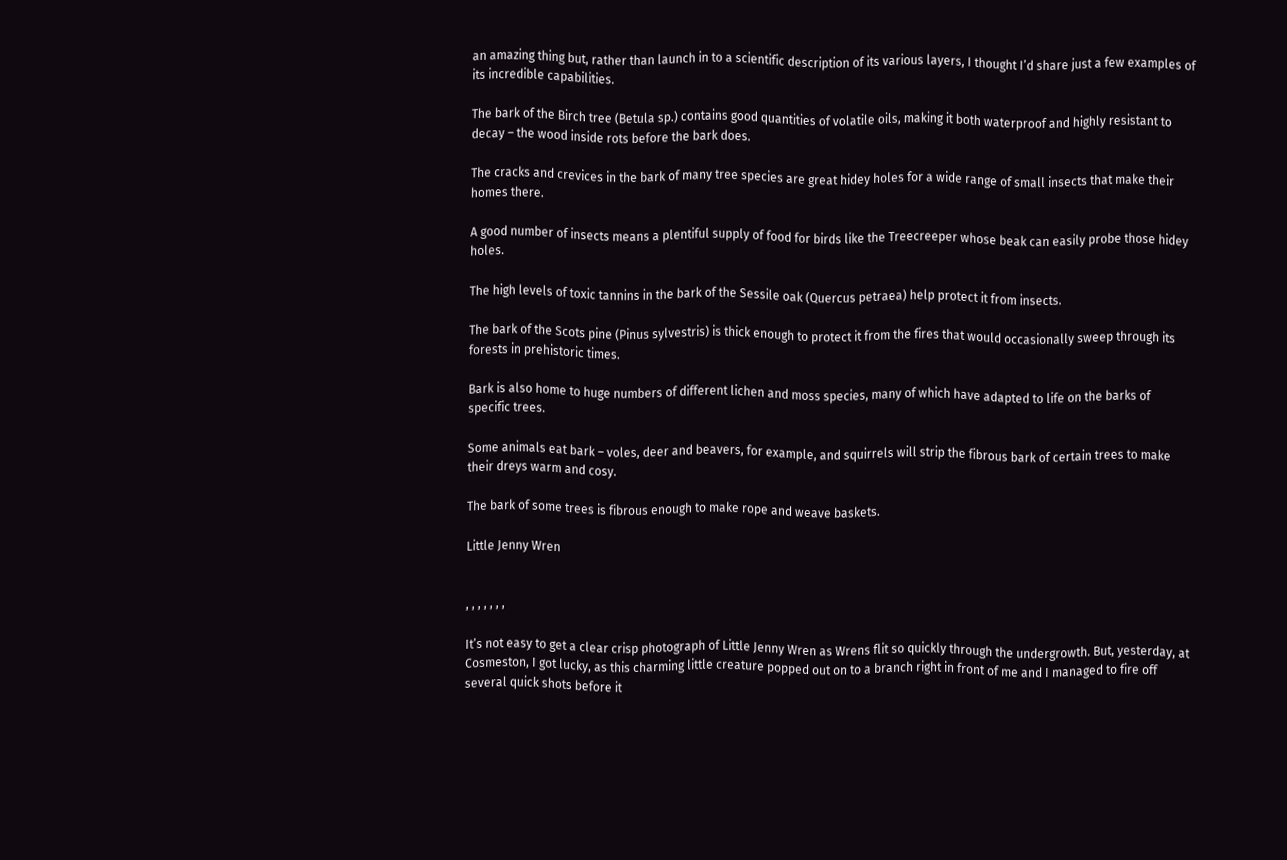an amazing thing but, rather than launch in to a scientific description of its various layers, I thought I’d share just a few examples of its incredible capabilities.

The bark of the Birch tree (Betula sp.) contains good quantities of volatile oils, making it both waterproof and highly resistant to decay – the wood inside rots before the bark does.

The cracks and crevices in the bark of many tree species are great hidey holes for a wide range of small insects that make their homes there.

A good number of insects means a plentiful supply of food for birds like the Treecreeper whose beak can easily probe those hidey holes.

The high levels of toxic tannins in the bark of the Sessile oak (Quercus petraea) help protect it from insects.

The bark of the Scots pine (Pinus sylvestris) is thick enough to protect it from the fires that would occasionally sweep through its forests in prehistoric times.

Bark is also home to huge numbers of different lichen and moss species, many of which have adapted to life on the barks of specific trees.

Some animals eat bark – voles, deer and beavers, for example, and squirrels will strip the fibrous bark of certain trees to make their dreys warm and cosy.

The bark of some trees is fibrous enough to make rope and weave baskets.

Little Jenny Wren


, , , , , , ,

It’s not easy to get a clear crisp photograph of Little Jenny Wren as Wrens flit so quickly through the undergrowth. But, yesterday, at Cosmeston, I got lucky, as this charming little creature popped out on to a branch right in front of me and I managed to fire off several quick shots before it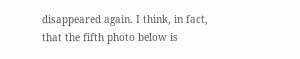disappeared again. I think, in fact, that the fifth photo below is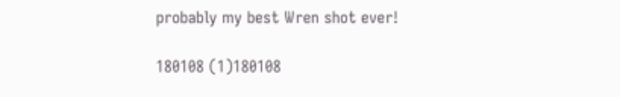probably my best Wren shot ever!

180108 (1)180108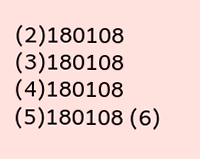(2)180108 (3)180108 (4)180108 (5)180108 (6)